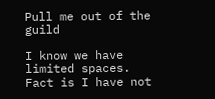Pull me out of the guild

I know we have limited spaces. Fact is I have not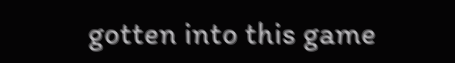gotten into this game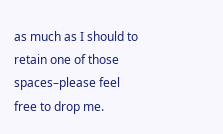as much as I should to retain one of those spaces–please feel free to drop me.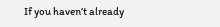If you haven’t already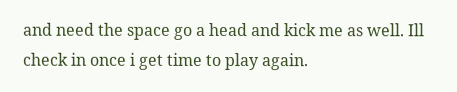and need the space go a head and kick me as well. Ill check in once i get time to play again.